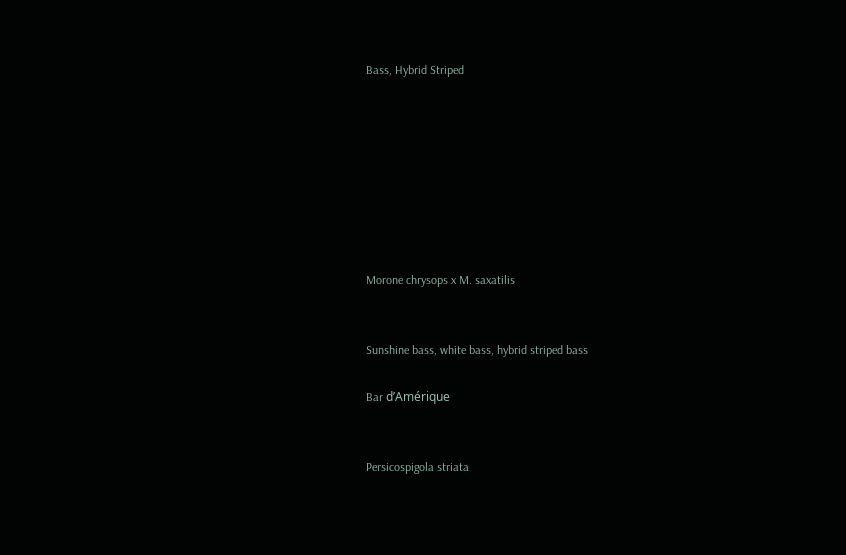Bass, Hybrid Striped








Morone chrysops x M. saxatilis


Sunshine bass, white bass, hybrid striped bass

Bar d’Amérique


Persicospigola striata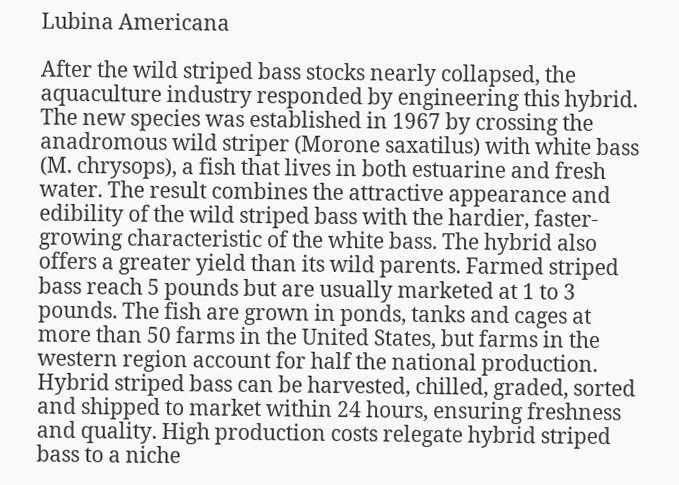Lubina Americana

After the wild striped bass stocks nearly collapsed, the aquaculture industry responded by engineering this hybrid. The new species was established in 1967 by crossing the anadromous wild striper (Morone saxatilus) with white bass (M. chrysops), a fish that lives in both estuarine and fresh water. The result combines the attractive appearance and edibility of the wild striped bass with the hardier, faster-growing characteristic of the white bass. The hybrid also offers a greater yield than its wild parents. Farmed striped bass reach 5 pounds but are usually marketed at 1 to 3 pounds. The fish are grown in ponds, tanks and cages at more than 50 farms in the United States, but farms in the western region account for half the national production. Hybrid striped bass can be harvested, chilled, graded, sorted and shipped to market within 24 hours, ensuring freshness and quality. High production costs relegate hybrid striped bass to a niche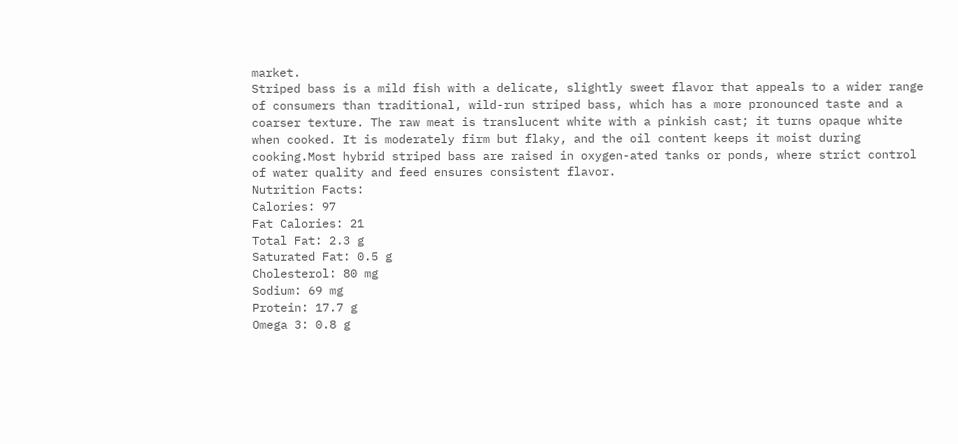market.
Striped bass is a mild fish with a delicate, slightly sweet flavor that appeals to a wider range of consumers than traditional, wild-run striped bass, which has a more pronounced taste and a coarser texture. The raw meat is translucent white with a pinkish cast; it turns opaque white when cooked. It is moderately firm but flaky, and the oil content keeps it moist during cooking.Most hybrid striped bass are raised in oxygen-ated tanks or ponds, where strict control of water quality and feed ensures consistent flavor.
Nutrition Facts:
Calories: 97
Fat Calories: 21
Total Fat: 2.3 g
Saturated Fat: 0.5 g
Cholesterol: 80 mg
Sodium: 69 mg
Protein: 17.7 g
Omega 3: 0.8 g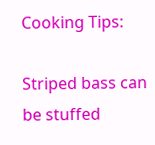Cooking Tips:

Striped bass can be stuffed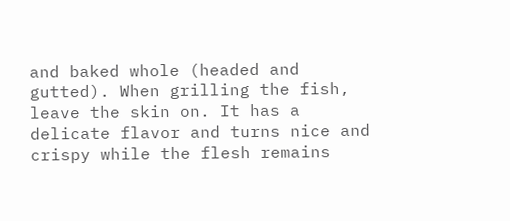and baked whole (headed and gutted). When grilling the fish, leave the skin on. It has a delicate flavor and turns nice and crispy while the flesh remains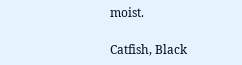moist.

Catfish, Black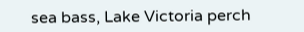sea bass, Lake Victoria perch